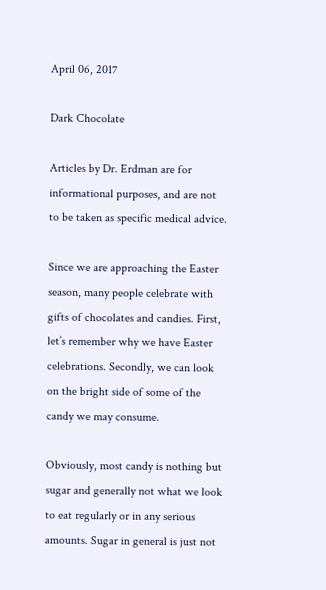April 06, 2017

Dark Chocolate

Articles by Dr. Erdman are for informational purposes, and are not to be taken as specific medical advice.

Since we are approaching the Easter season, many people celebrate with gifts of chocolates and candies. First, let’s remember why we have Easter celebrations. Secondly, we can look on the bright side of some of the candy we may consume.

Obviously, most candy is nothing but sugar and generally not what we look to eat regularly or in any serious amounts. Sugar in general is just not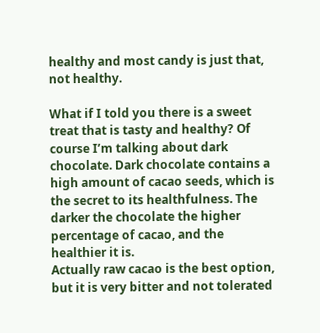healthy and most candy is just that, not healthy.

What if I told you there is a sweet treat that is tasty and healthy? Of course I’m talking about dark chocolate. Dark chocolate contains a high amount of cacao seeds, which is the secret to its healthfulness. The darker the chocolate the higher percentage of cacao, and the healthier it is.
Actually raw cacao is the best option, but it is very bitter and not tolerated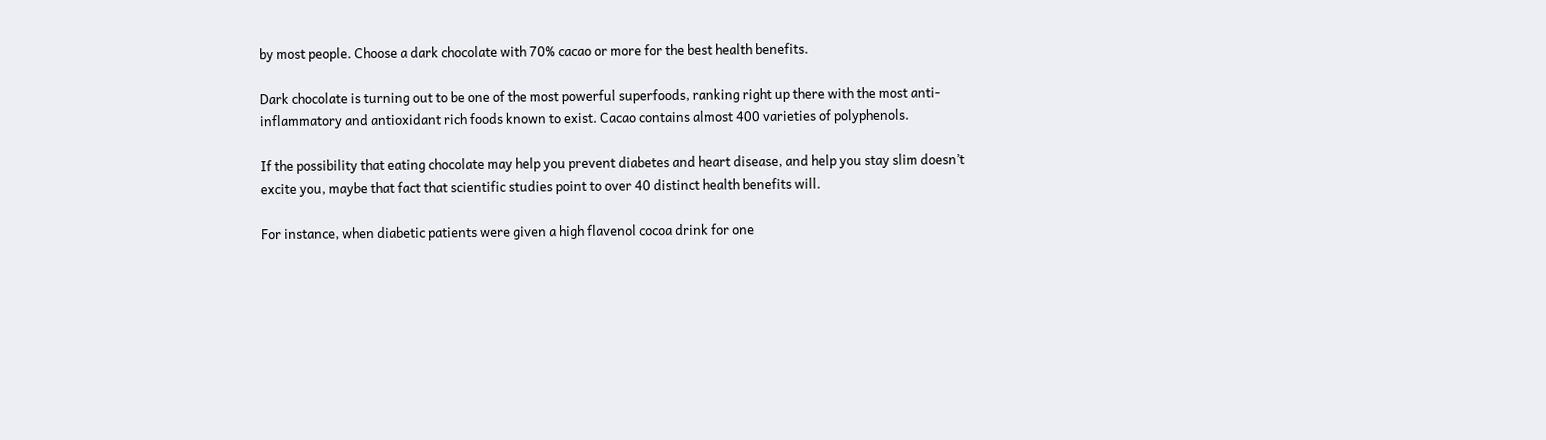by most people. Choose a dark chocolate with 70% cacao or more for the best health benefits.

Dark chocolate is turning out to be one of the most powerful superfoods, ranking right up there with the most anti-inflammatory and antioxidant rich foods known to exist. Cacao contains almost 400 varieties of polyphenols.

If the possibility that eating chocolate may help you prevent diabetes and heart disease, and help you stay slim doesn’t excite you, maybe that fact that scientific studies point to over 40 distinct health benefits will.

For instance, when diabetic patients were given a high flavenol cocoa drink for one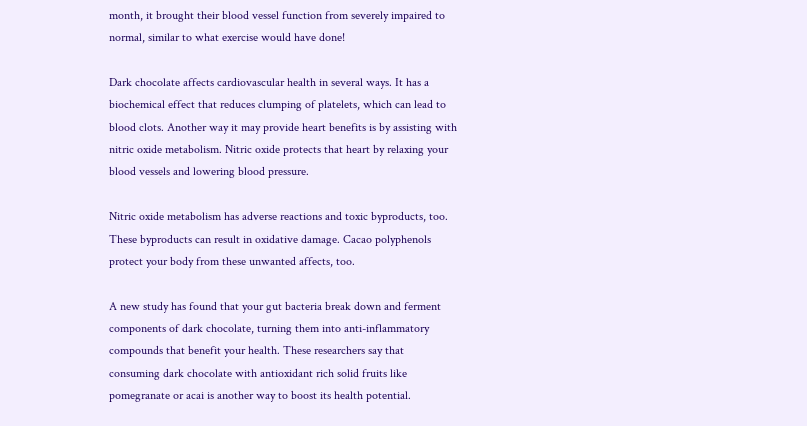month, it brought their blood vessel function from severely impaired to normal, similar to what exercise would have done!

Dark chocolate affects cardiovascular health in several ways. It has a biochemical effect that reduces clumping of platelets, which can lead to blood clots. Another way it may provide heart benefits is by assisting with nitric oxide metabolism. Nitric oxide protects that heart by relaxing your blood vessels and lowering blood pressure.

Nitric oxide metabolism has adverse reactions and toxic byproducts, too. These byproducts can result in oxidative damage. Cacao polyphenols protect your body from these unwanted affects, too.

A new study has found that your gut bacteria break down and ferment components of dark chocolate, turning them into anti-inflammatory compounds that benefit your health. These researchers say that consuming dark chocolate with antioxidant rich solid fruits like pomegranate or acai is another way to boost its health potential.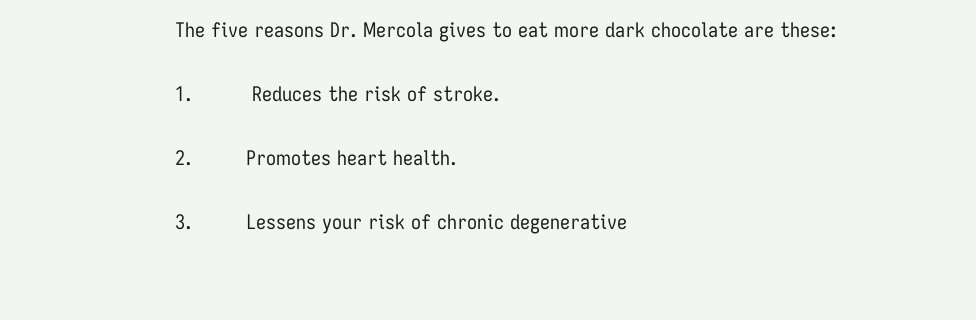The five reasons Dr. Mercola gives to eat more dark chocolate are these:

1.          Reduces the risk of stroke.

2.         Promotes heart health.

3.         Lessens your risk of chronic degenerative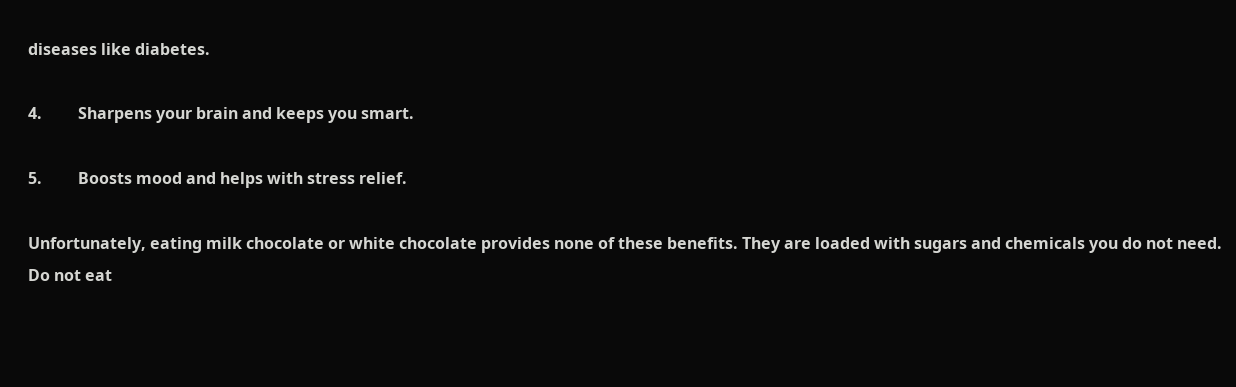diseases like diabetes.

4.         Sharpens your brain and keeps you smart.

5.         Boosts mood and helps with stress relief.

Unfortunately, eating milk chocolate or white chocolate provides none of these benefits. They are loaded with sugars and chemicals you do not need. Do not eat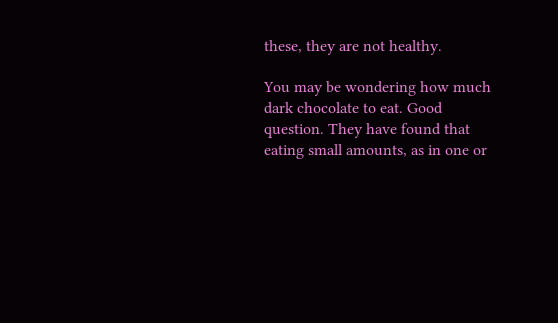these, they are not healthy.

You may be wondering how much dark chocolate to eat. Good question. They have found that eating small amounts, as in one or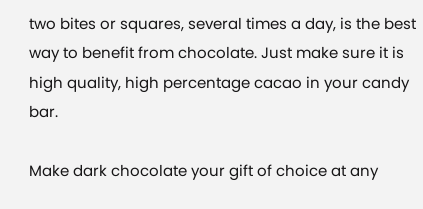two bites or squares, several times a day, is the best way to benefit from chocolate. Just make sure it is high quality, high percentage cacao in your candy bar.

Make dark chocolate your gift of choice at any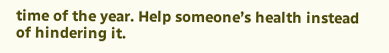time of the year. Help someone’s health instead of hindering it.